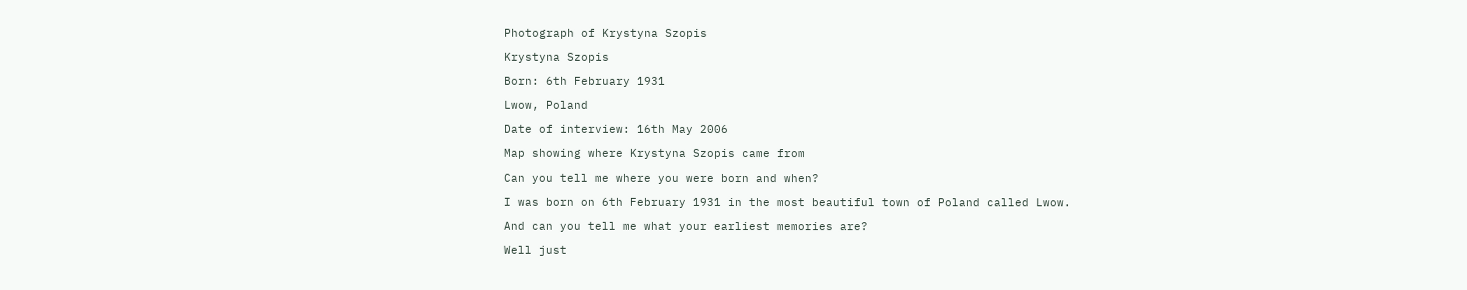Photograph of Krystyna Szopis

Krystyna Szopis

Born: 6th February 1931

Lwow, Poland

Date of interview: 16th May 2006

Map showing where Krystyna Szopis came from

Can you tell me where you were born and when?

I was born on 6th February 1931 in the most beautiful town of Poland called Lwow.

And can you tell me what your earliest memories are?

Well just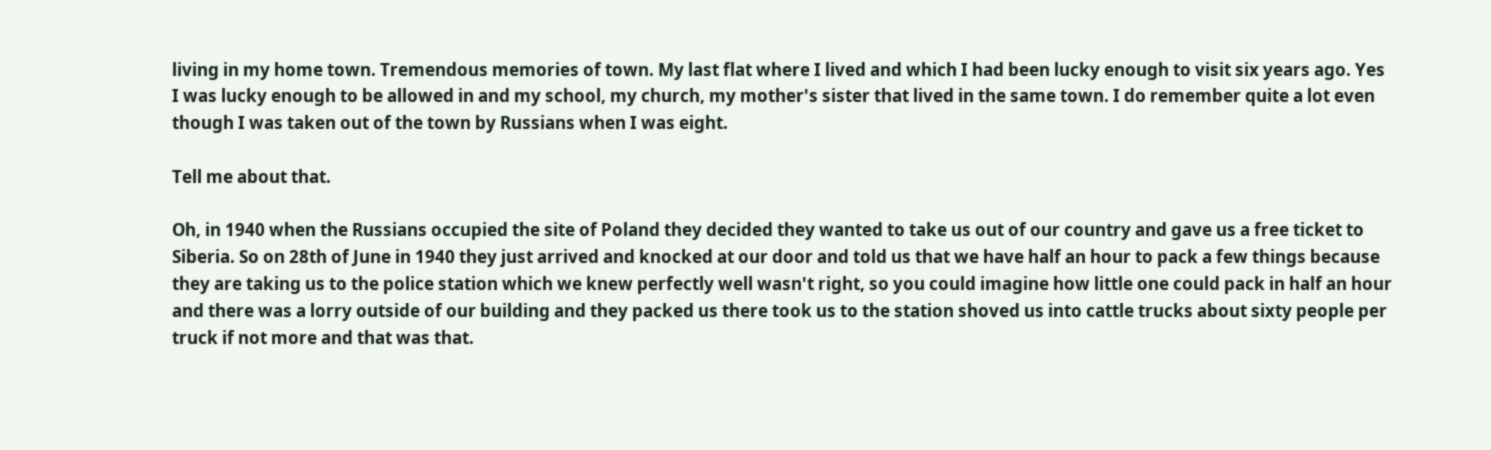living in my home town. Tremendous memories of town. My last flat where I lived and which I had been lucky enough to visit six years ago. Yes I was lucky enough to be allowed in and my school, my church, my mother's sister that lived in the same town. I do remember quite a lot even though I was taken out of the town by Russians when I was eight.

Tell me about that.

Oh, in 1940 when the Russians occupied the site of Poland they decided they wanted to take us out of our country and gave us a free ticket to Siberia. So on 28th of June in 1940 they just arrived and knocked at our door and told us that we have half an hour to pack a few things because they are taking us to the police station which we knew perfectly well wasn't right, so you could imagine how little one could pack in half an hour and there was a lorry outside of our building and they packed us there took us to the station shoved us into cattle trucks about sixty people per truck if not more and that was that.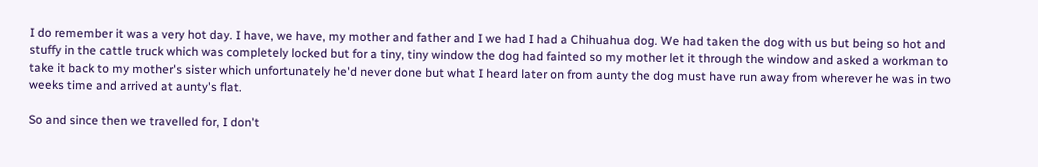I do remember it was a very hot day. I have, we have, my mother and father and I we had I had a Chihuahua dog. We had taken the dog with us but being so hot and stuffy in the cattle truck which was completely locked but for a tiny, tiny window the dog had fainted so my mother let it through the window and asked a workman to take it back to my mother's sister which unfortunately he'd never done but what I heard later on from aunty the dog must have run away from wherever he was in two weeks time and arrived at aunty's flat.

So and since then we travelled for, I don't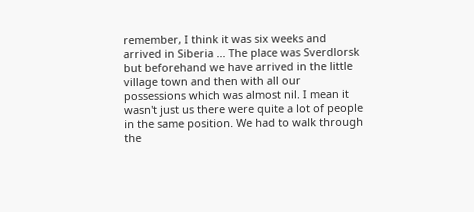remember, I think it was six weeks and arrived in Siberia ... The place was Sverdlorsk but beforehand we have arrived in the little village town and then with all our possessions which was almost nil. I mean it wasn't just us there were quite a lot of people in the same position. We had to walk through the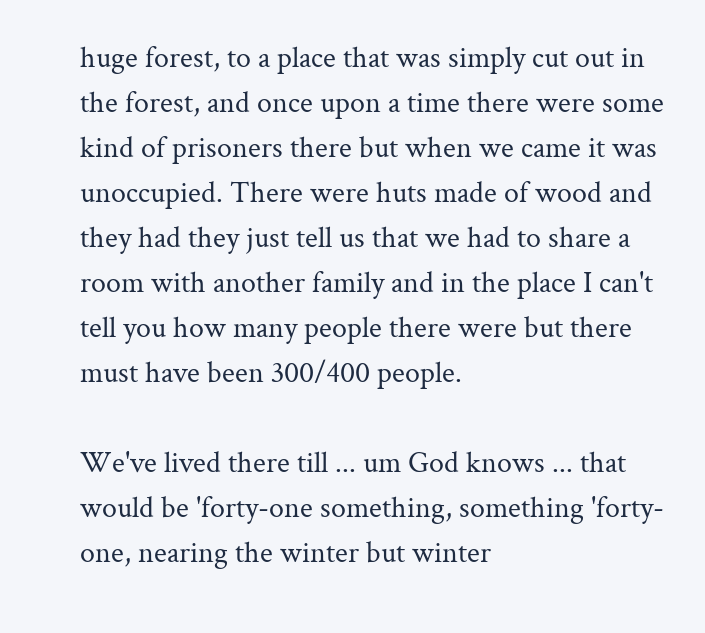huge forest, to a place that was simply cut out in the forest, and once upon a time there were some kind of prisoners there but when we came it was unoccupied. There were huts made of wood and they had they just tell us that we had to share a room with another family and in the place I can't tell you how many people there were but there must have been 300/400 people.

We've lived there till ... um God knows ... that would be 'forty-one something, something 'forty-one, nearing the winter but winter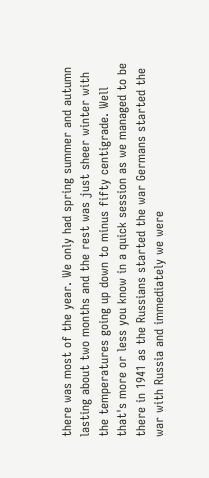there was most of the year. We only had spring summer and autumn lasting about two months and the rest was just sheer winter with the temperatures going up down to minus fifty centigrade. Well that's more or less you know in a quick session as we managed to be there in 1941 as the Russians started the war Germans started the war with Russia and immediately we were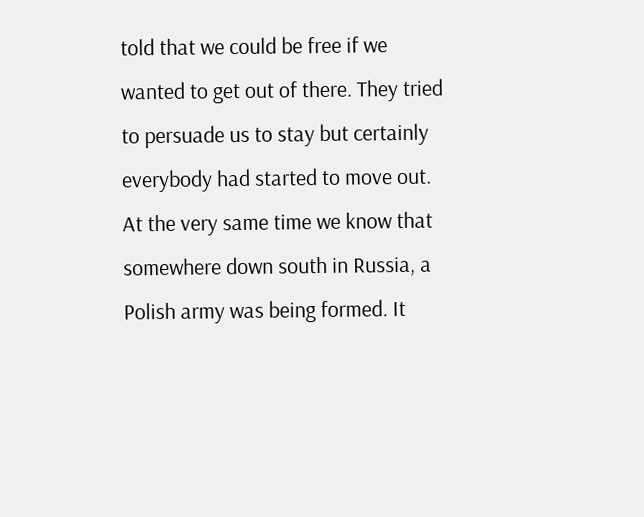told that we could be free if we wanted to get out of there. They tried to persuade us to stay but certainly everybody had started to move out. At the very same time we know that somewhere down south in Russia, a Polish army was being formed. It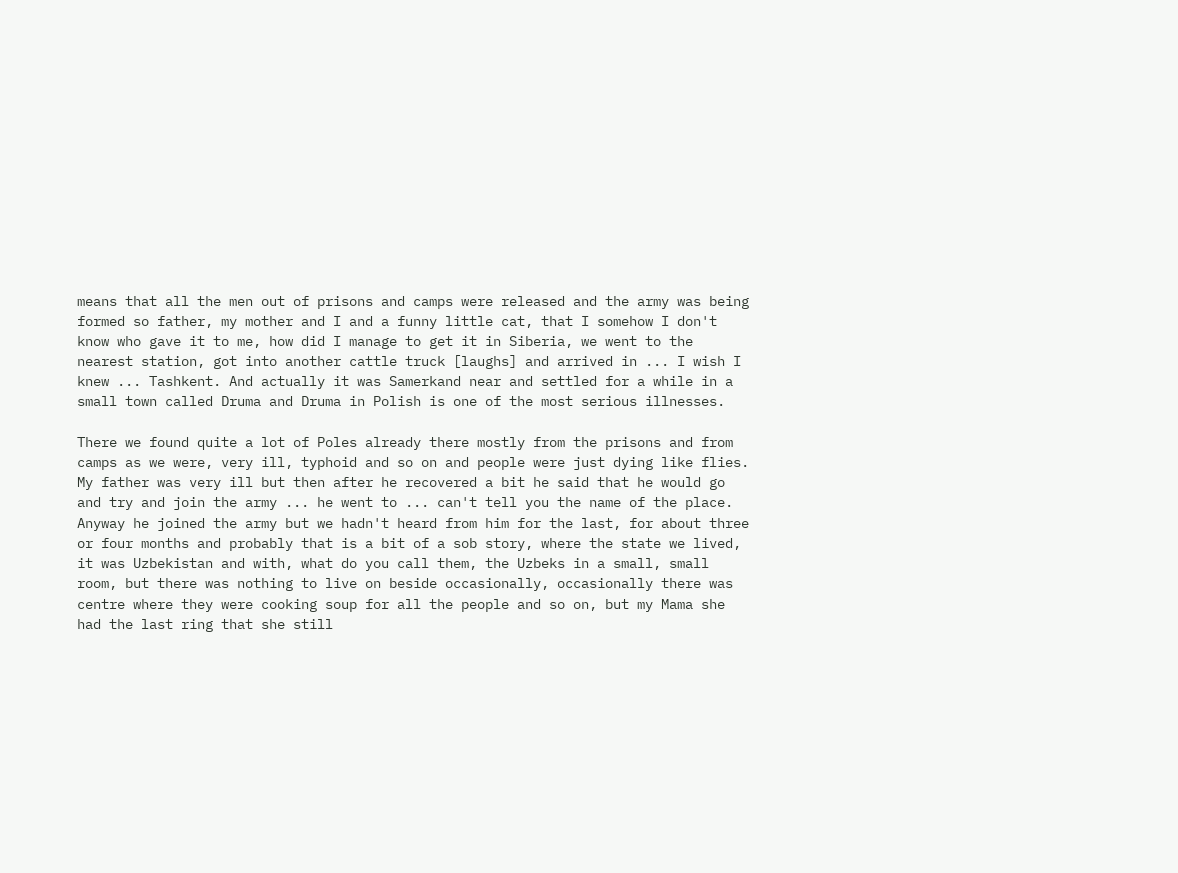means that all the men out of prisons and camps were released and the army was being formed so father, my mother and I and a funny little cat, that I somehow I don't know who gave it to me, how did I manage to get it in Siberia, we went to the nearest station, got into another cattle truck [laughs] and arrived in ... I wish I knew ... Tashkent. And actually it was Samerkand near and settled for a while in a small town called Druma and Druma in Polish is one of the most serious illnesses.

There we found quite a lot of Poles already there mostly from the prisons and from camps as we were, very ill, typhoid and so on and people were just dying like flies. My father was very ill but then after he recovered a bit he said that he would go and try and join the army ... he went to ... can't tell you the name of the place. Anyway he joined the army but we hadn't heard from him for the last, for about three or four months and probably that is a bit of a sob story, where the state we lived, it was Uzbekistan and with, what do you call them, the Uzbeks in a small, small room, but there was nothing to live on beside occasionally, occasionally there was centre where they were cooking soup for all the people and so on, but my Mama she had the last ring that she still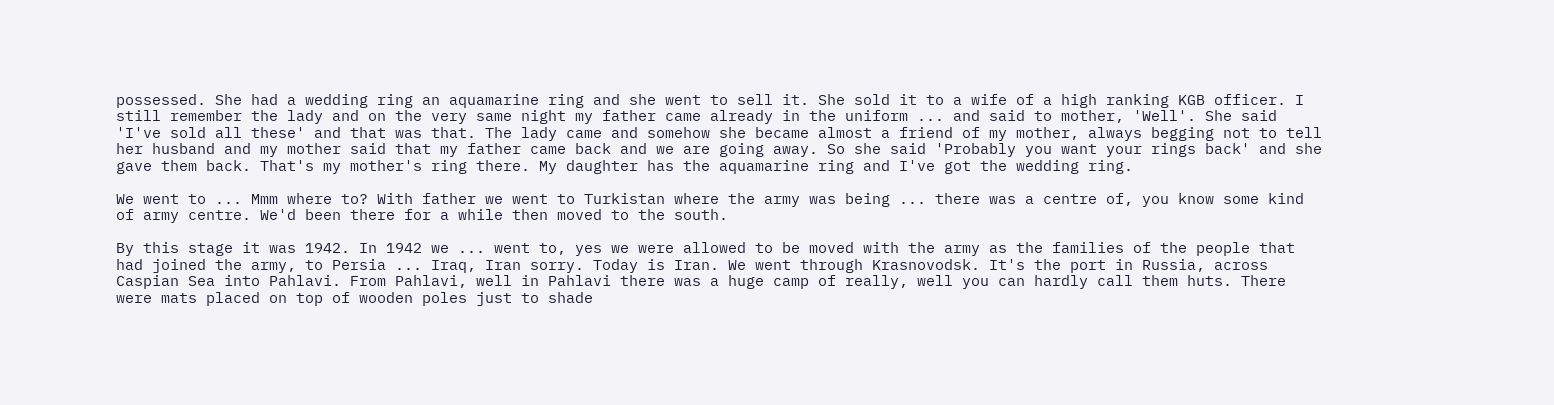possessed. She had a wedding ring an aquamarine ring and she went to sell it. She sold it to a wife of a high ranking KGB officer. I still remember the lady and on the very same night my father came already in the uniform ... and said to mother, 'Well'. She said 'I've sold all these' and that was that. The lady came and somehow she became almost a friend of my mother, always begging not to tell her husband and my mother said that my father came back and we are going away. So she said 'Probably you want your rings back' and she gave them back. That's my mother's ring there. My daughter has the aquamarine ring and I've got the wedding ring.

We went to ... Mmm where to? With father we went to Turkistan where the army was being ... there was a centre of, you know some kind of army centre. We'd been there for a while then moved to the south.

By this stage it was 1942. In 1942 we ... went to, yes we were allowed to be moved with the army as the families of the people that had joined the army, to Persia ... Iraq, Iran sorry. Today is Iran. We went through Krasnovodsk. It's the port in Russia, across Caspian Sea into Pahlavi. From Pahlavi, well in Pahlavi there was a huge camp of really, well you can hardly call them huts. There were mats placed on top of wooden poles just to shade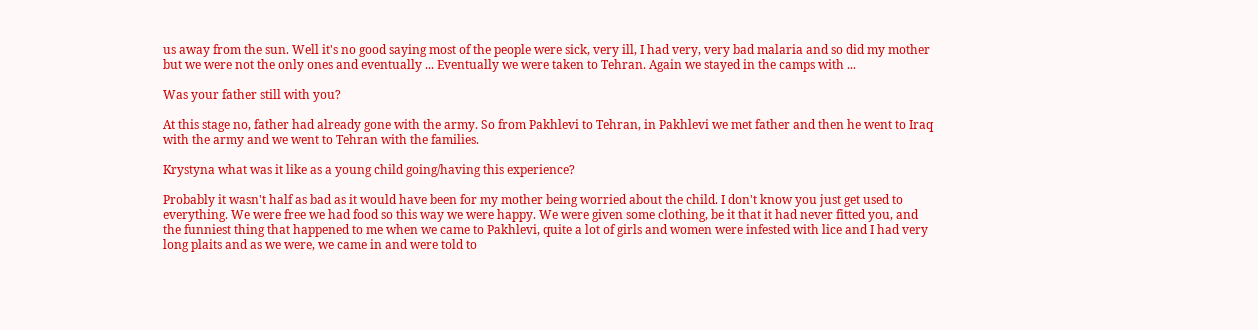us away from the sun. Well it's no good saying most of the people were sick, very ill, I had very, very bad malaria and so did my mother but we were not the only ones and eventually ... Eventually we were taken to Tehran. Again we stayed in the camps with ...

Was your father still with you?

At this stage no, father had already gone with the army. So from Pakhlevi to Tehran, in Pakhlevi we met father and then he went to Iraq with the army and we went to Tehran with the families.

Krystyna what was it like as a young child going/having this experience?

Probably it wasn't half as bad as it would have been for my mother being worried about the child. I don't know you just get used to everything. We were free we had food so this way we were happy. We were given some clothing, be it that it had never fitted you, and the funniest thing that happened to me when we came to Pakhlevi, quite a lot of girls and women were infested with lice and I had very long plaits and as we were, we came in and were told to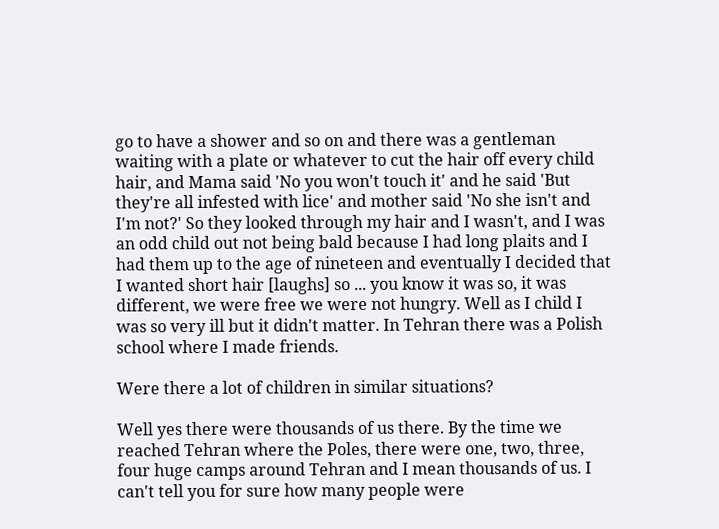go to have a shower and so on and there was a gentleman waiting with a plate or whatever to cut the hair off every child hair, and Mama said 'No you won't touch it' and he said 'But they're all infested with lice' and mother said 'No she isn't and I'm not?' So they looked through my hair and I wasn't, and I was an odd child out not being bald because I had long plaits and I had them up to the age of nineteen and eventually I decided that I wanted short hair [laughs] so ... you know it was so, it was different, we were free we were not hungry. Well as I child I was so very ill but it didn't matter. In Tehran there was a Polish school where I made friends.

Were there a lot of children in similar situations?

Well yes there were thousands of us there. By the time we reached Tehran where the Poles, there were one, two, three, four huge camps around Tehran and I mean thousands of us. I can't tell you for sure how many people were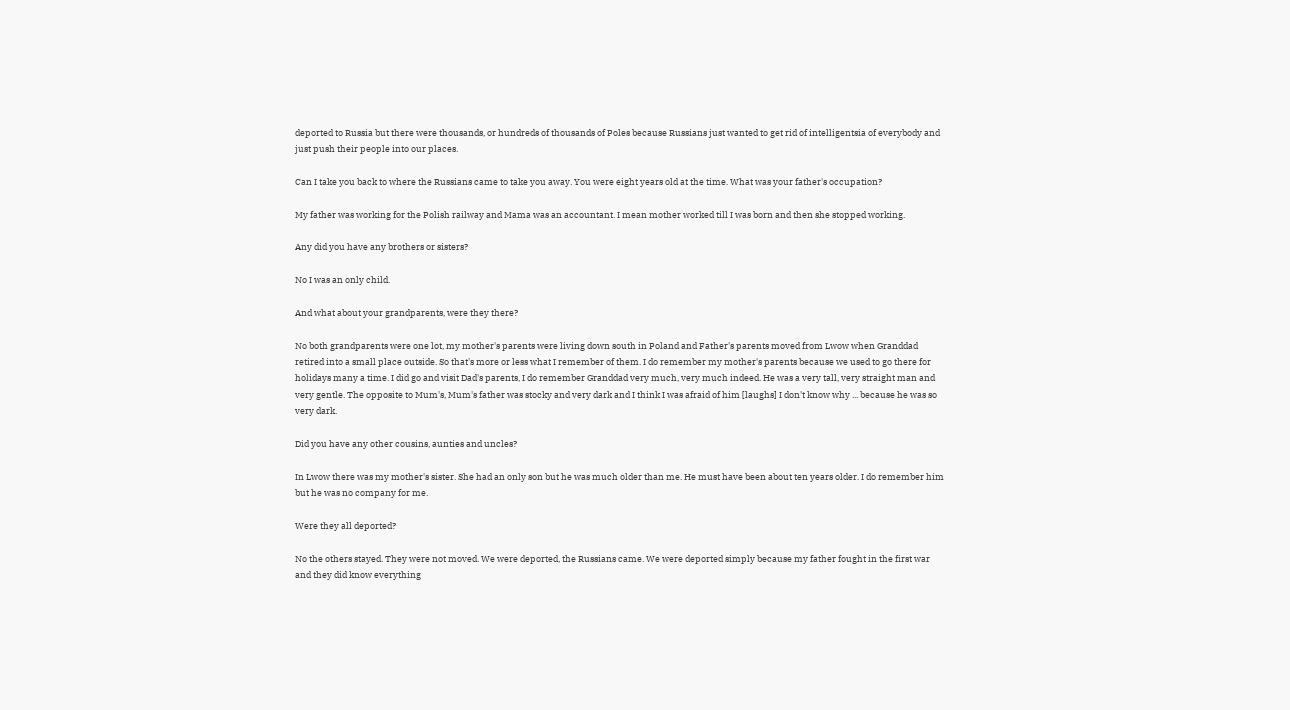deported to Russia but there were thousands, or hundreds of thousands of Poles because Russians just wanted to get rid of intelligentsia of everybody and just push their people into our places.

Can I take you back to where the Russians came to take you away. You were eight years old at the time. What was your father's occupation?

My father was working for the Polish railway and Mama was an accountant. I mean mother worked till I was born and then she stopped working.

Any did you have any brothers or sisters?

No I was an only child.

And what about your grandparents, were they there?

No both grandparents were one lot, my mother's parents were living down south in Poland and Father's parents moved from Lwow when Granddad retired into a small place outside. So that's more or less what I remember of them. I do remember my mother's parents because we used to go there for holidays many a time. I did go and visit Dad's parents, I do remember Granddad very much, very much indeed. He was a very tall, very straight man and very gentle. The opposite to Mum's, Mum's father was stocky and very dark and I think I was afraid of him [laughs] I don't know why ... because he was so very dark.

Did you have any other cousins, aunties and uncles?

In Lwow there was my mother's sister. She had an only son but he was much older than me. He must have been about ten years older. I do remember him but he was no company for me.

Were they all deported?

No the others stayed. They were not moved. We were deported, the Russians came. We were deported simply because my father fought in the first war and they did know everything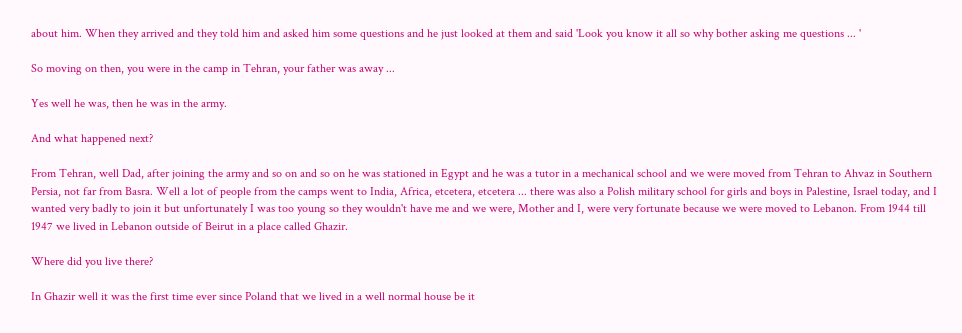about him. When they arrived and they told him and asked him some questions and he just looked at them and said 'Look you know it all so why bother asking me questions ... '

So moving on then, you were in the camp in Tehran, your father was away ...

Yes well he was, then he was in the army.

And what happened next?

From Tehran, well Dad, after joining the army and so on and so on he was stationed in Egypt and he was a tutor in a mechanical school and we were moved from Tehran to Ahvaz in Southern Persia, not far from Basra. Well a lot of people from the camps went to India, Africa, etcetera, etcetera ... there was also a Polish military school for girls and boys in Palestine, Israel today, and I wanted very badly to join it but unfortunately I was too young so they wouldn't have me and we were, Mother and I, were very fortunate because we were moved to Lebanon. From 1944 till 1947 we lived in Lebanon outside of Beirut in a place called Ghazir.

Where did you live there?

In Ghazir well it was the first time ever since Poland that we lived in a well normal house be it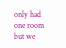only had one room but we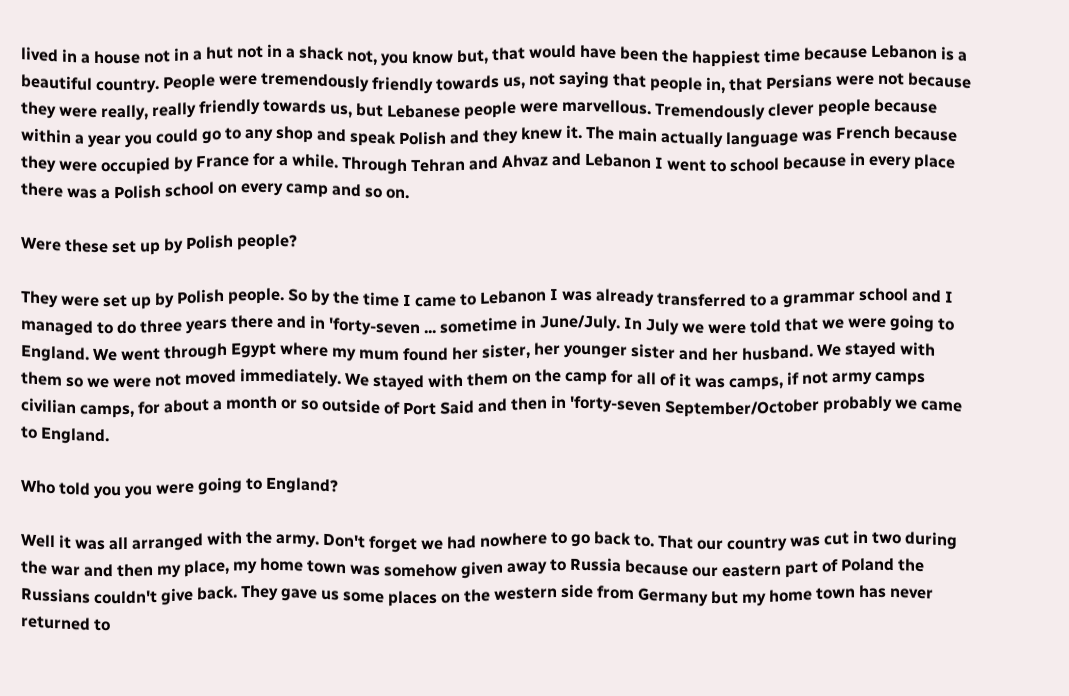lived in a house not in a hut not in a shack not, you know but, that would have been the happiest time because Lebanon is a beautiful country. People were tremendously friendly towards us, not saying that people in, that Persians were not because they were really, really friendly towards us, but Lebanese people were marvellous. Tremendously clever people because within a year you could go to any shop and speak Polish and they knew it. The main actually language was French because they were occupied by France for a while. Through Tehran and Ahvaz and Lebanon I went to school because in every place there was a Polish school on every camp and so on.

Were these set up by Polish people?

They were set up by Polish people. So by the time I came to Lebanon I was already transferred to a grammar school and I managed to do three years there and in 'forty-seven ... sometime in June/July. In July we were told that we were going to England. We went through Egypt where my mum found her sister, her younger sister and her husband. We stayed with them so we were not moved immediately. We stayed with them on the camp for all of it was camps, if not army camps civilian camps, for about a month or so outside of Port Said and then in 'forty-seven September/October probably we came to England.

Who told you you were going to England?

Well it was all arranged with the army. Don't forget we had nowhere to go back to. That our country was cut in two during the war and then my place, my home town was somehow given away to Russia because our eastern part of Poland the Russians couldn't give back. They gave us some places on the western side from Germany but my home town has never returned to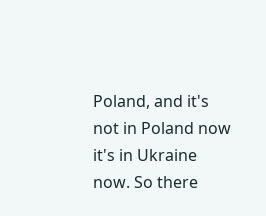Poland, and it's not in Poland now it's in Ukraine now. So there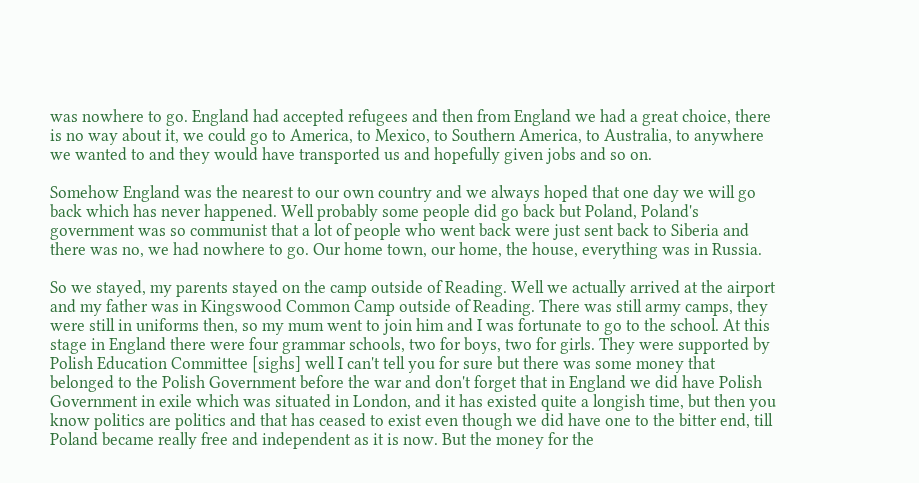was nowhere to go. England had accepted refugees and then from England we had a great choice, there is no way about it, we could go to America, to Mexico, to Southern America, to Australia, to anywhere we wanted to and they would have transported us and hopefully given jobs and so on.

Somehow England was the nearest to our own country and we always hoped that one day we will go back which has never happened. Well probably some people did go back but Poland, Poland's government was so communist that a lot of people who went back were just sent back to Siberia and there was no, we had nowhere to go. Our home town, our home, the house, everything was in Russia.

So we stayed, my parents stayed on the camp outside of Reading. Well we actually arrived at the airport and my father was in Kingswood Common Camp outside of Reading. There was still army camps, they were still in uniforms then, so my mum went to join him and I was fortunate to go to the school. At this stage in England there were four grammar schools, two for boys, two for girls. They were supported by Polish Education Committee [sighs] well I can't tell you for sure but there was some money that belonged to the Polish Government before the war and don't forget that in England we did have Polish Government in exile which was situated in London, and it has existed quite a longish time, but then you know politics are politics and that has ceased to exist even though we did have one to the bitter end, till Poland became really free and independent as it is now. But the money for the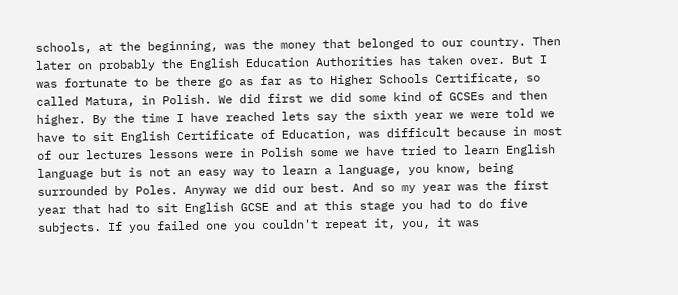schools, at the beginning, was the money that belonged to our country. Then later on probably the English Education Authorities has taken over. But I was fortunate to be there go as far as to Higher Schools Certificate, so called Matura, in Polish. We did first we did some kind of GCSEs and then higher. By the time I have reached lets say the sixth year we were told we have to sit English Certificate of Education, was difficult because in most of our lectures lessons were in Polish some we have tried to learn English language but is not an easy way to learn a language, you know, being surrounded by Poles. Anyway we did our best. And so my year was the first year that had to sit English GCSE and at this stage you had to do five subjects. If you failed one you couldn't repeat it, you, it was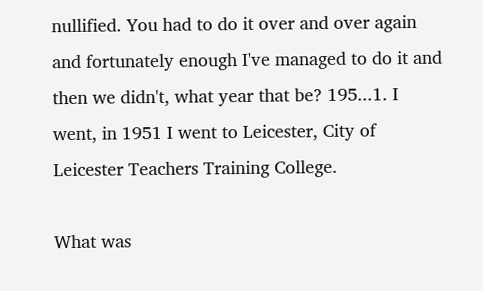nullified. You had to do it over and over again and fortunately enough I've managed to do it and then we didn't, what year that be? 195...1. I went, in 1951 I went to Leicester, City of Leicester Teachers Training College.

What was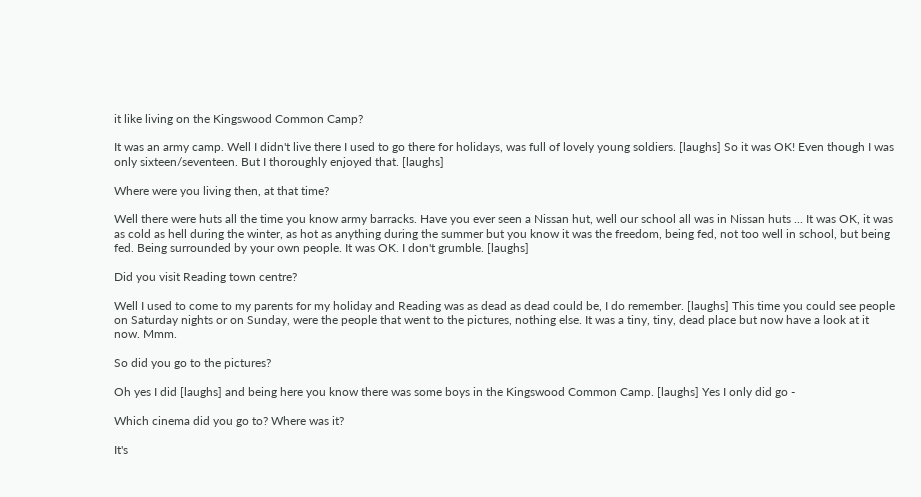it like living on the Kingswood Common Camp?

It was an army camp. Well I didn't live there I used to go there for holidays, was full of lovely young soldiers. [laughs] So it was OK! Even though I was only sixteen/seventeen. But I thoroughly enjoyed that. [laughs]

Where were you living then, at that time?

Well there were huts all the time you know army barracks. Have you ever seen a Nissan hut, well our school all was in Nissan huts ... It was OK, it was as cold as hell during the winter, as hot as anything during the summer but you know it was the freedom, being fed, not too well in school, but being fed. Being surrounded by your own people. It was OK. I don't grumble. [laughs]

Did you visit Reading town centre?

Well I used to come to my parents for my holiday and Reading was as dead as dead could be, I do remember. [laughs] This time you could see people on Saturday nights or on Sunday, were the people that went to the pictures, nothing else. It was a tiny, tiny, dead place but now have a look at it now. Mmm.

So did you go to the pictures?

Oh yes I did [laughs] and being here you know there was some boys in the Kingswood Common Camp. [laughs] Yes I only did go -

Which cinema did you go to? Where was it?

It's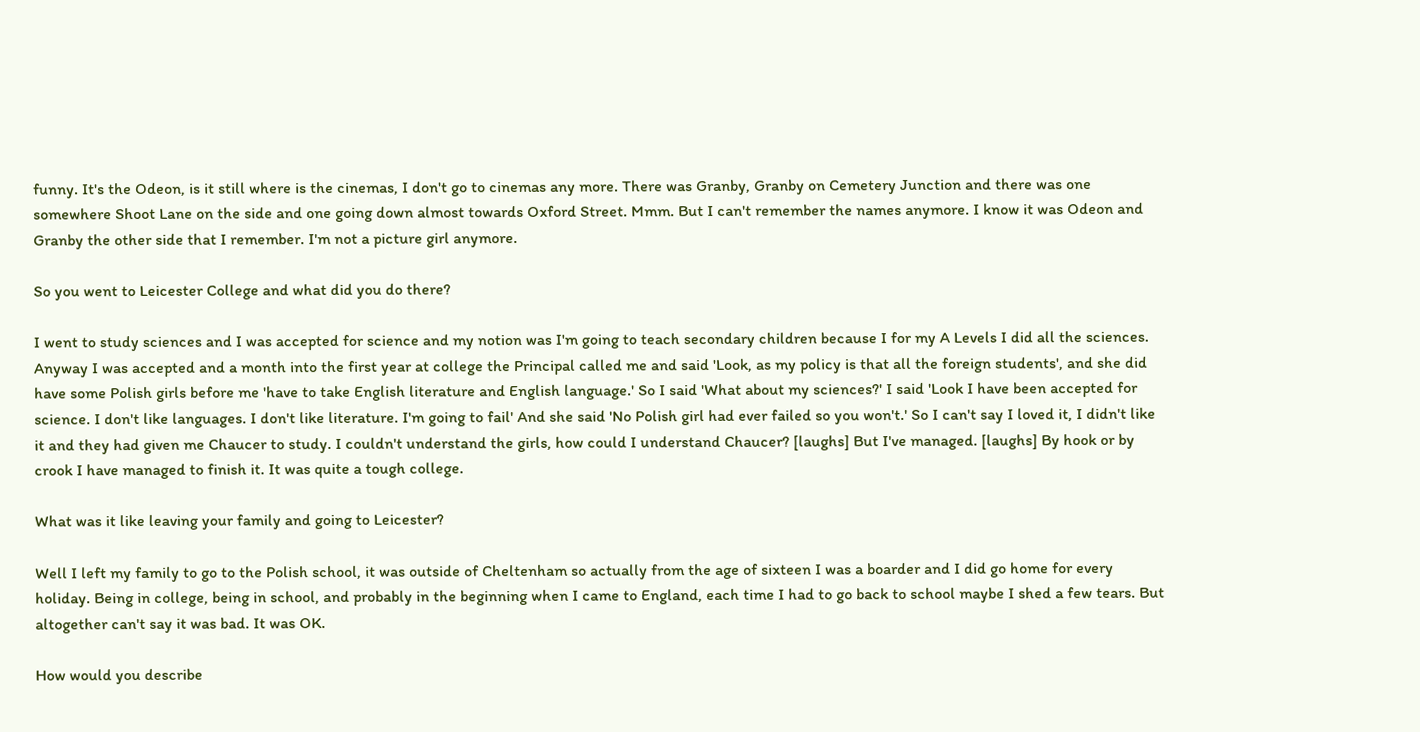funny. It's the Odeon, is it still where is the cinemas, I don't go to cinemas any more. There was Granby, Granby on Cemetery Junction and there was one somewhere Shoot Lane on the side and one going down almost towards Oxford Street. Mmm. But I can't remember the names anymore. I know it was Odeon and Granby the other side that I remember. I'm not a picture girl anymore.

So you went to Leicester College and what did you do there?

I went to study sciences and I was accepted for science and my notion was I'm going to teach secondary children because I for my A Levels I did all the sciences. Anyway I was accepted and a month into the first year at college the Principal called me and said 'Look, as my policy is that all the foreign students', and she did have some Polish girls before me 'have to take English literature and English language.' So I said 'What about my sciences?' I said 'Look I have been accepted for science. I don't like languages. I don't like literature. I'm going to fail' And she said 'No Polish girl had ever failed so you won't.' So I can't say I loved it, I didn't like it and they had given me Chaucer to study. I couldn't understand the girls, how could I understand Chaucer? [laughs] But I've managed. [laughs] By hook or by crook I have managed to finish it. It was quite a tough college.

What was it like leaving your family and going to Leicester?

Well I left my family to go to the Polish school, it was outside of Cheltenham so actually from the age of sixteen I was a boarder and I did go home for every holiday. Being in college, being in school, and probably in the beginning when I came to England, each time I had to go back to school maybe I shed a few tears. But altogether can't say it was bad. It was OK.

How would you describe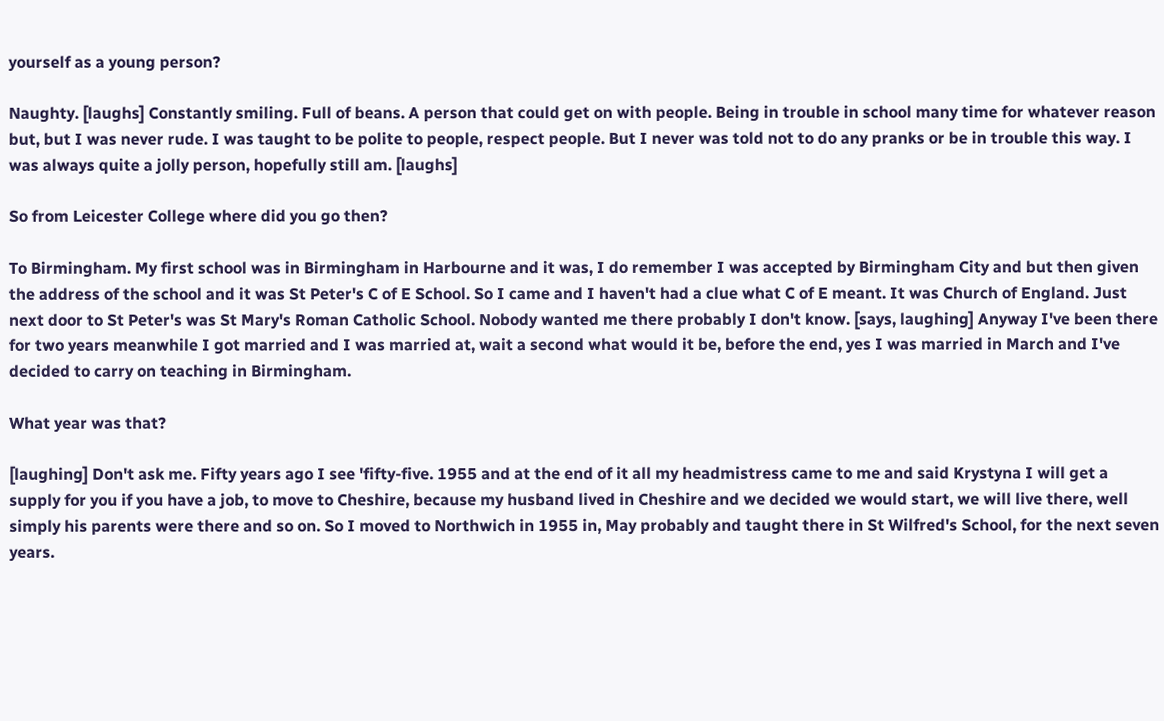yourself as a young person?

Naughty. [laughs] Constantly smiling. Full of beans. A person that could get on with people. Being in trouble in school many time for whatever reason but, but I was never rude. I was taught to be polite to people, respect people. But I never was told not to do any pranks or be in trouble this way. I was always quite a jolly person, hopefully still am. [laughs]

So from Leicester College where did you go then?

To Birmingham. My first school was in Birmingham in Harbourne and it was, I do remember I was accepted by Birmingham City and but then given the address of the school and it was St Peter's C of E School. So I came and I haven't had a clue what C of E meant. It was Church of England. Just next door to St Peter's was St Mary's Roman Catholic School. Nobody wanted me there probably I don't know. [says, laughing] Anyway I've been there for two years meanwhile I got married and I was married at, wait a second what would it be, before the end, yes I was married in March and I've decided to carry on teaching in Birmingham.

What year was that?

[laughing] Don't ask me. Fifty years ago I see 'fifty-five. 1955 and at the end of it all my headmistress came to me and said Krystyna I will get a supply for you if you have a job, to move to Cheshire, because my husband lived in Cheshire and we decided we would start, we will live there, well simply his parents were there and so on. So I moved to Northwich in 1955 in, May probably and taught there in St Wilfred's School, for the next seven years.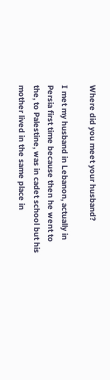Where did you meet your husband?

I met my husband in Lebanon, actually in Persia first time because then he went to the, to Palestine, was in cadet school but his mother lived in the same place in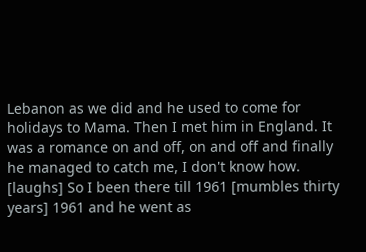Lebanon as we did and he used to come for holidays to Mama. Then I met him in England. It was a romance on and off, on and off and finally he managed to catch me, I don't know how. [laughs] So I been there till 1961 [mumbles thirty years] 1961 and he went as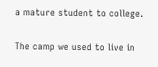a mature student to college.

The camp we used to live in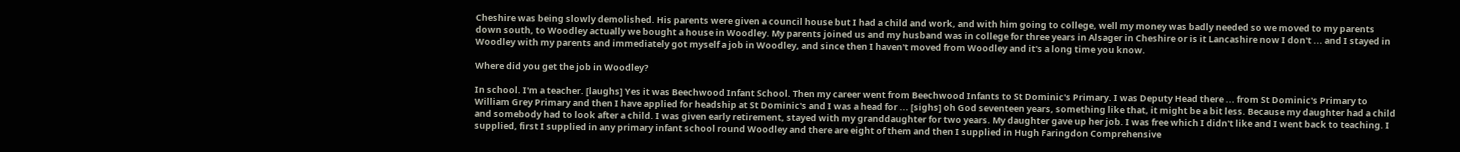Cheshire was being slowly demolished. His parents were given a council house but I had a child and work, and with him going to college, well my money was badly needed so we moved to my parents down south, to Woodley actually we bought a house in Woodley. My parents joined us and my husband was in college for three years in Alsager in Cheshire or is it Lancashire now I don't ... and I stayed in Woodley with my parents and immediately got myself a job in Woodley, and since then I haven't moved from Woodley and it's a long time you know.

Where did you get the job in Woodley?

In school. I'm a teacher. [laughs] Yes it was Beechwood Infant School. Then my career went from Beechwood Infants to St Dominic's Primary. I was Deputy Head there ... from St Dominic's Primary to William Grey Primary and then I have applied for headship at St Dominic's and I was a head for ... [sighs] oh God seventeen years, something like that, it might be a bit less. Because my daughter had a child and somebody had to look after a child. I was given early retirement, stayed with my granddaughter for two years. My daughter gave up her job. I was free which I didn't like and I went back to teaching. I supplied, first I supplied in any primary infant school round Woodley and there are eight of them and then I supplied in Hugh Faringdon Comprehensive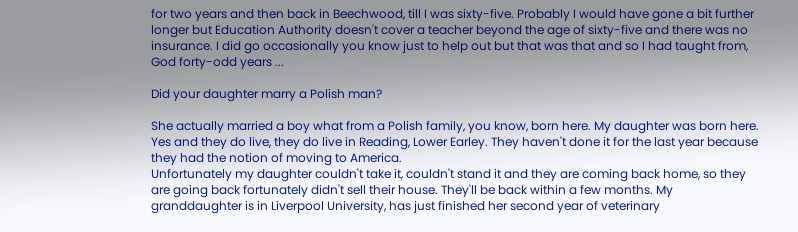for two years and then back in Beechwood, till I was sixty-five. Probably I would have gone a bit further longer but Education Authority doesn't cover a teacher beyond the age of sixty-five and there was no insurance. I did go occasionally you know just to help out but that was that and so I had taught from, God forty-odd years ...

Did your daughter marry a Polish man?

She actually married a boy what from a Polish family, you know, born here. My daughter was born here. Yes and they do live, they do live in Reading, Lower Earley. They haven't done it for the last year because they had the notion of moving to America.
Unfortunately my daughter couldn't take it, couldn't stand it and they are coming back home, so they are going back fortunately didn't sell their house. They'll be back within a few months. My granddaughter is in Liverpool University, has just finished her second year of veterinary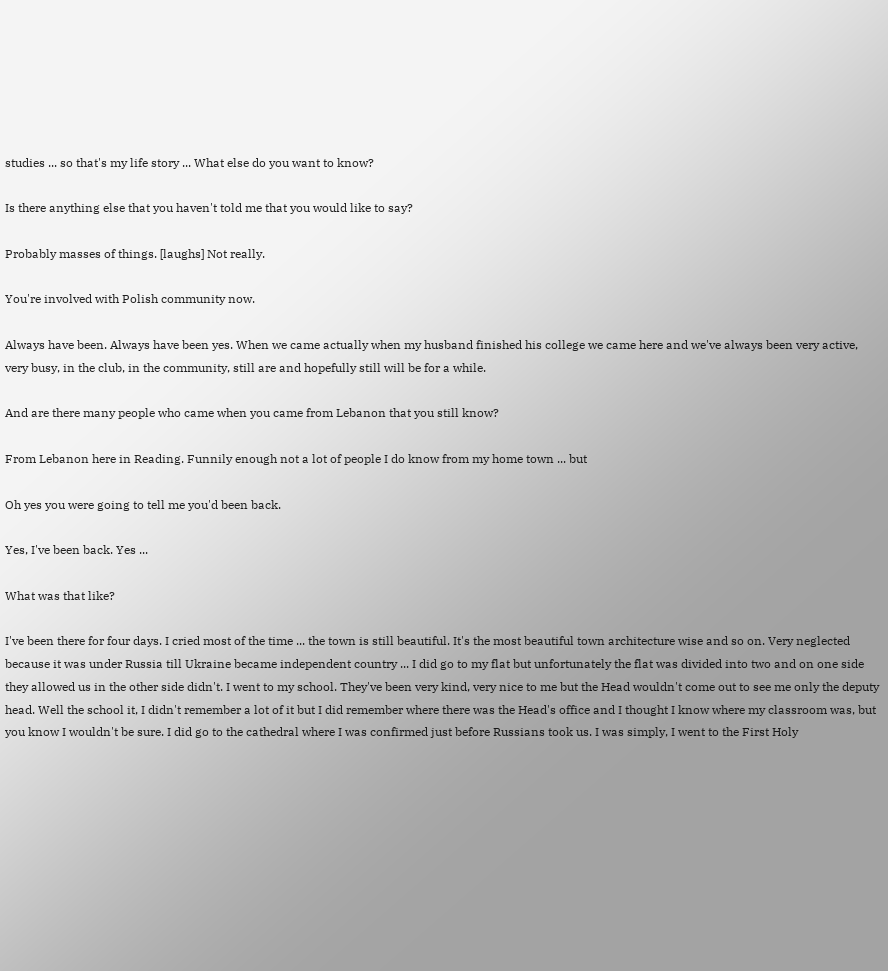studies ... so that's my life story ... What else do you want to know?

Is there anything else that you haven't told me that you would like to say?

Probably masses of things. [laughs] Not really.

You're involved with Polish community now.

Always have been. Always have been yes. When we came actually when my husband finished his college we came here and we've always been very active, very busy, in the club, in the community, still are and hopefully still will be for a while.

And are there many people who came when you came from Lebanon that you still know?

From Lebanon here in Reading. Funnily enough not a lot of people I do know from my home town ... but

Oh yes you were going to tell me you'd been back.

Yes, I've been back. Yes ...

What was that like?

I've been there for four days. I cried most of the time ... the town is still beautiful. It's the most beautiful town architecture wise and so on. Very neglected because it was under Russia till Ukraine became independent country ... I did go to my flat but unfortunately the flat was divided into two and on one side they allowed us in the other side didn't. I went to my school. They've been very kind, very nice to me but the Head wouldn't come out to see me only the deputy head. Well the school it, I didn't remember a lot of it but I did remember where there was the Head's office and I thought I know where my classroom was, but you know I wouldn't be sure. I did go to the cathedral where I was confirmed just before Russians took us. I was simply, I went to the First Holy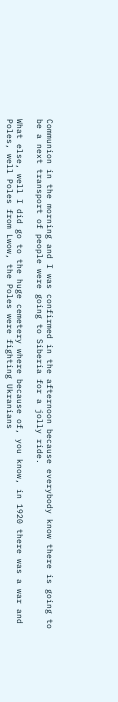Communion in the morning and I was confirmed in the afternoon because everybody know there is going to be a next transport of people were going to Siberia for a jolly ride.

What else, well I did go to the huge cemetery where because of, you know, in 1920 there was a war and Poles, well Poles from Lwow, the Poles were fighting Ukranians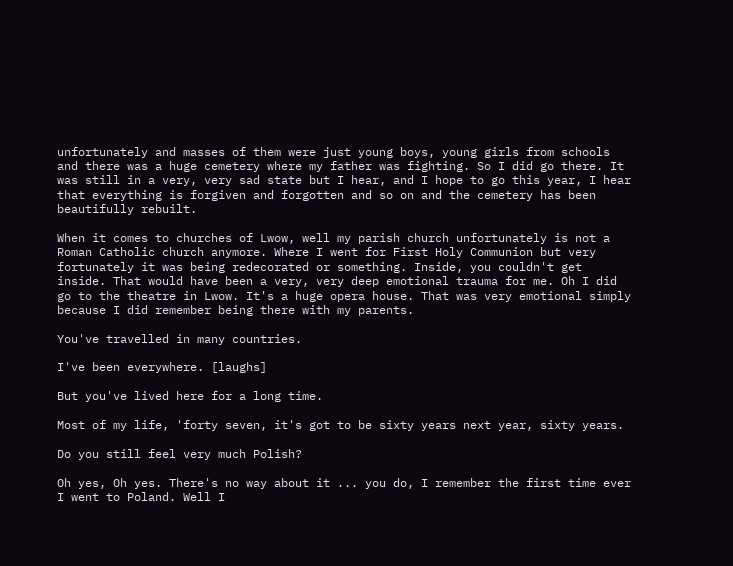unfortunately and masses of them were just young boys, young girls from schools and there was a huge cemetery where my father was fighting. So I did go there. It was still in a very, very sad state but I hear, and I hope to go this year, I hear that everything is forgiven and forgotten and so on and the cemetery has been beautifully rebuilt.

When it comes to churches of Lwow, well my parish church unfortunately is not a Roman Catholic church anymore. Where I went for First Holy Communion but very fortunately it was being redecorated or something. Inside, you couldn't get inside. That would have been a very, very deep emotional trauma for me. Oh I did go to the theatre in Lwow. It's a huge opera house. That was very emotional simply because I did remember being there with my parents.

You've travelled in many countries.

I've been everywhere. [laughs]

But you've lived here for a long time.

Most of my life, 'forty seven, it's got to be sixty years next year, sixty years.

Do you still feel very much Polish?

Oh yes, Oh yes. There's no way about it ... you do, I remember the first time ever I went to Poland. Well I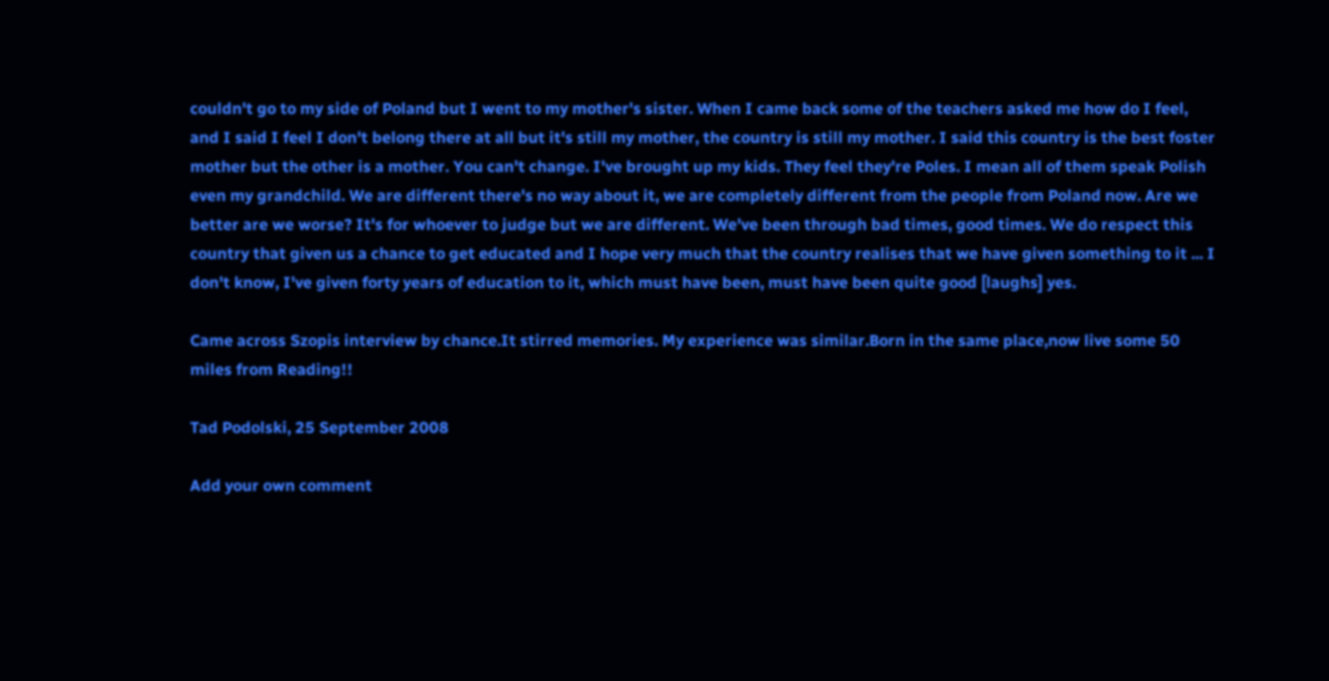couldn't go to my side of Poland but I went to my mother's sister. When I came back some of the teachers asked me how do I feel, and I said I feel I don't belong there at all but it's still my mother, the country is still my mother. I said this country is the best foster mother but the other is a mother. You can't change. I've brought up my kids. They feel they're Poles. I mean all of them speak Polish even my grandchild. We are different there's no way about it, we are completely different from the people from Poland now. Are we better are we worse? It's for whoever to judge but we are different. We've been through bad times, good times. We do respect this country that given us a chance to get educated and I hope very much that the country realises that we have given something to it ... I don't know, I've given forty years of education to it, which must have been, must have been quite good [laughs] yes.

Came across Szopis interview by chance.It stirred memories. My experience was similar.Born in the same place,now live some 50 miles from Reading!!

Tad Podolski, 25 September 2008

Add your own comment